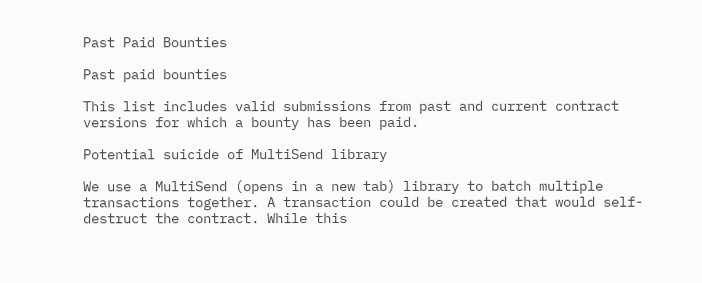Past Paid Bounties

Past paid bounties

This list includes valid submissions from past and current contract versions for which a bounty has been paid.

Potential suicide of MultiSend library

We use a MultiSend (opens in a new tab) library to batch multiple transactions together. A transaction could be created that would self-destruct the contract. While this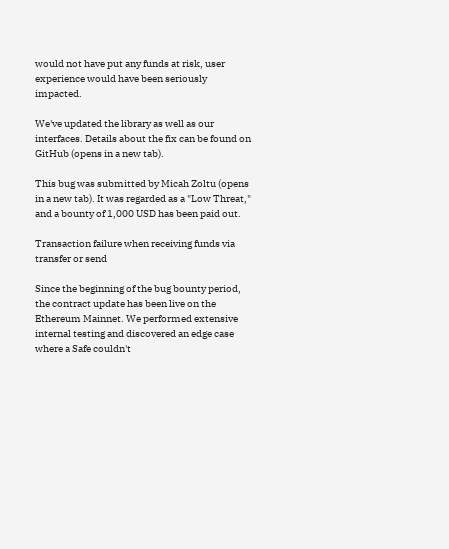would not have put any funds at risk, user experience would have been seriously impacted.

We've updated the library as well as our interfaces. Details about the fix can be found on GitHub (opens in a new tab).

This bug was submitted by Micah Zoltu (opens in a new tab). It was regarded as a "Low Threat," and a bounty of 1,000 USD has been paid out.

Transaction failure when receiving funds via transfer or send

Since the beginning of the bug bounty period, the contract update has been live on the Ethereum Mainnet. We performed extensive internal testing and discovered an edge case where a Safe couldn't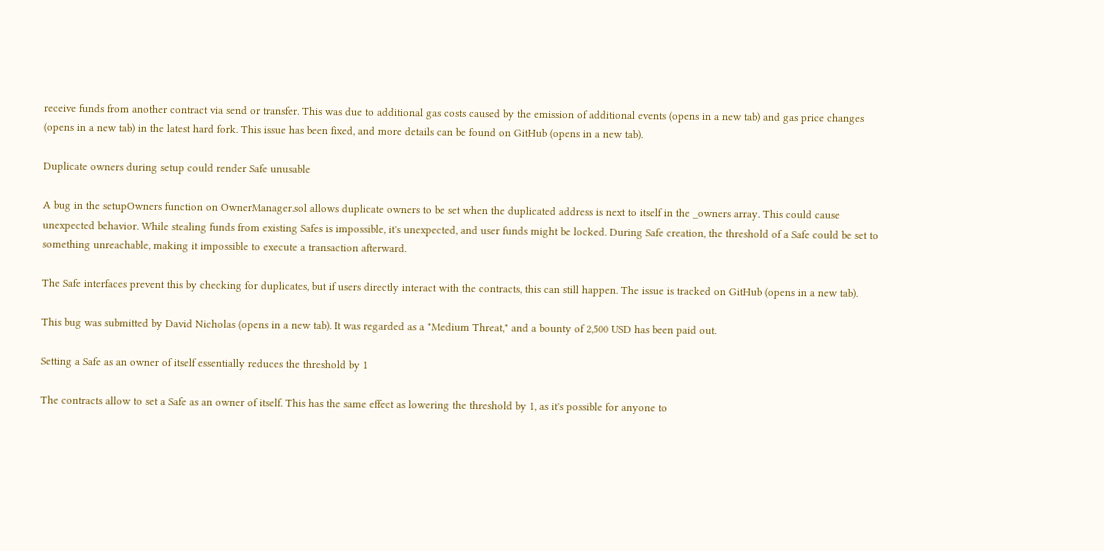receive funds from another contract via send or transfer. This was due to additional gas costs caused by the emission of additional events (opens in a new tab) and gas price changes (opens in a new tab) in the latest hard fork. This issue has been fixed, and more details can be found on GitHub (opens in a new tab).

Duplicate owners during setup could render Safe unusable

A bug in the setupOwners function on OwnerManager.sol allows duplicate owners to be set when the duplicated address is next to itself in the _owners array. This could cause unexpected behavior. While stealing funds from existing Safes is impossible, it's unexpected, and user funds might be locked. During Safe creation, the threshold of a Safe could be set to something unreachable, making it impossible to execute a transaction afterward.

The Safe interfaces prevent this by checking for duplicates, but if users directly interact with the contracts, this can still happen. The issue is tracked on GitHub (opens in a new tab).

This bug was submitted by David Nicholas (opens in a new tab). It was regarded as a "Medium Threat," and a bounty of 2,500 USD has been paid out.

Setting a Safe as an owner of itself essentially reduces the threshold by 1

The contracts allow to set a Safe as an owner of itself. This has the same effect as lowering the threshold by 1, as it's possible for anyone to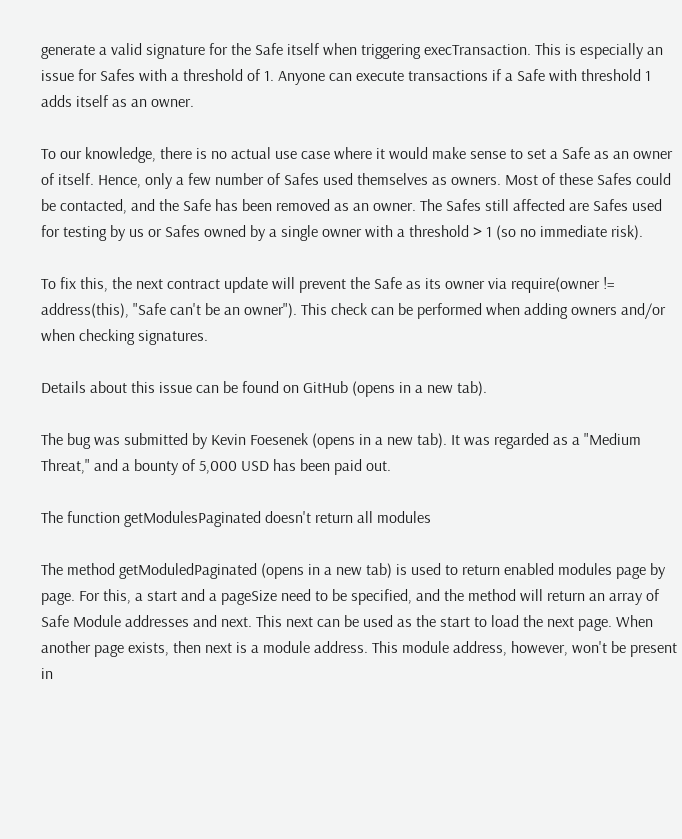generate a valid signature for the Safe itself when triggering execTransaction. This is especially an issue for Safes with a threshold of 1. Anyone can execute transactions if a Safe with threshold 1 adds itself as an owner.

To our knowledge, there is no actual use case where it would make sense to set a Safe as an owner of itself. Hence, only a few number of Safes used themselves as owners. Most of these Safes could be contacted, and the Safe has been removed as an owner. The Safes still affected are Safes used for testing by us or Safes owned by a single owner with a threshold > 1 (so no immediate risk).

To fix this, the next contract update will prevent the Safe as its owner via require(owner != address(this), "Safe can't be an owner"). This check can be performed when adding owners and/or when checking signatures.

Details about this issue can be found on GitHub (opens in a new tab).

The bug was submitted by Kevin Foesenek (opens in a new tab). It was regarded as a "Medium Threat," and a bounty of 5,000 USD has been paid out.

The function getModulesPaginated doesn't return all modules

The method getModuledPaginated (opens in a new tab) is used to return enabled modules page by page. For this, a start and a pageSize need to be specified, and the method will return an array of Safe Module addresses and next. This next can be used as the start to load the next page. When another page exists, then next is a module address. This module address, however, won't be present in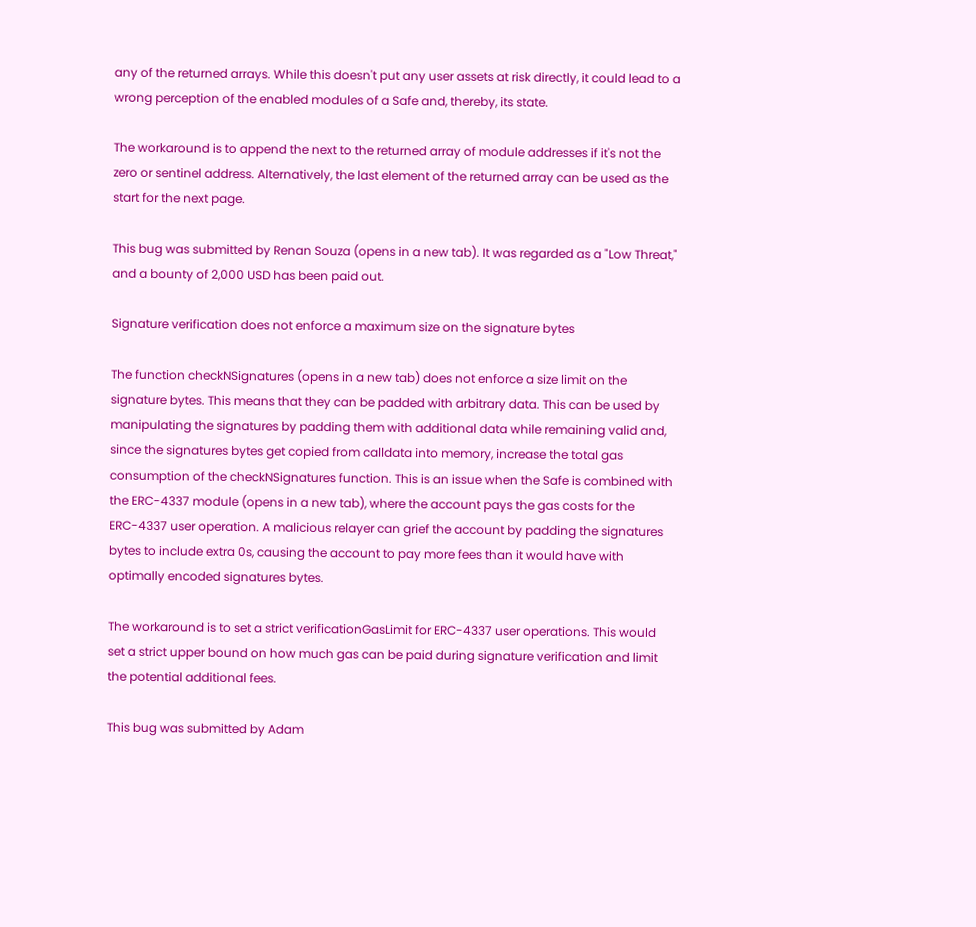any of the returned arrays. While this doesn't put any user assets at risk directly, it could lead to a wrong perception of the enabled modules of a Safe and, thereby, its state.

The workaround is to append the next to the returned array of module addresses if it's not the zero or sentinel address. Alternatively, the last element of the returned array can be used as the start for the next page.

This bug was submitted by Renan Souza (opens in a new tab). It was regarded as a "Low Threat," and a bounty of 2,000 USD has been paid out.

Signature verification does not enforce a maximum size on the signature bytes

The function checkNSignatures (opens in a new tab) does not enforce a size limit on the signature bytes. This means that they can be padded with arbitrary data. This can be used by manipulating the signatures by padding them with additional data while remaining valid and, since the signatures bytes get copied from calldata into memory, increase the total gas consumption of the checkNSignatures function. This is an issue when the Safe is combined with the ERC-4337 module (opens in a new tab), where the account pays the gas costs for the ERC-4337 user operation. A malicious relayer can grief the account by padding the signatures bytes to include extra 0s, causing the account to pay more fees than it would have with optimally encoded signatures bytes.

The workaround is to set a strict verificationGasLimit for ERC-4337 user operations. This would set a strict upper bound on how much gas can be paid during signature verification and limit the potential additional fees.

This bug was submitted by Adam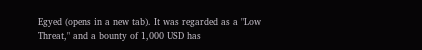Egyed (opens in a new tab). It was regarded as a "Low Threat," and a bounty of 1,000 USD has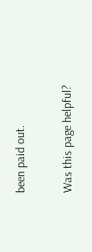been paid out.

Was this page helpful?